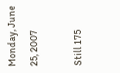Monday, June 25, 2007

Still 175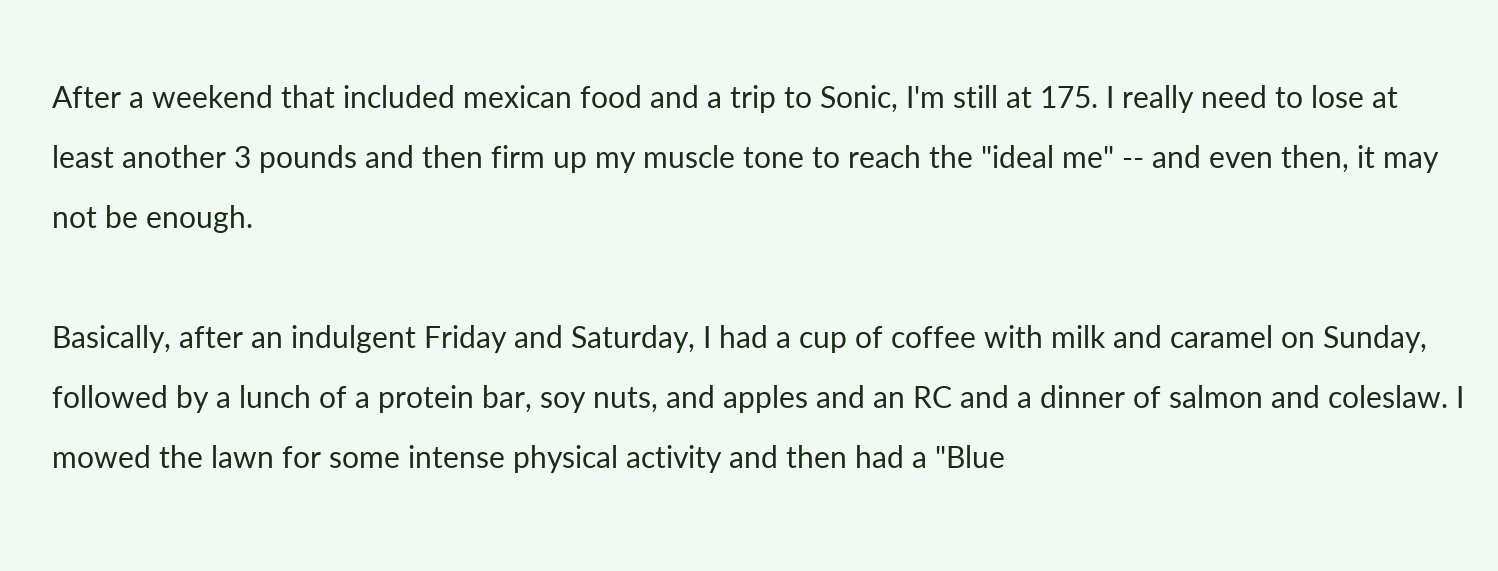After a weekend that included mexican food and a trip to Sonic, I'm still at 175. I really need to lose at least another 3 pounds and then firm up my muscle tone to reach the "ideal me" -- and even then, it may not be enough.

Basically, after an indulgent Friday and Saturday, I had a cup of coffee with milk and caramel on Sunday, followed by a lunch of a protein bar, soy nuts, and apples and an RC and a dinner of salmon and coleslaw. I mowed the lawn for some intense physical activity and then had a "Blue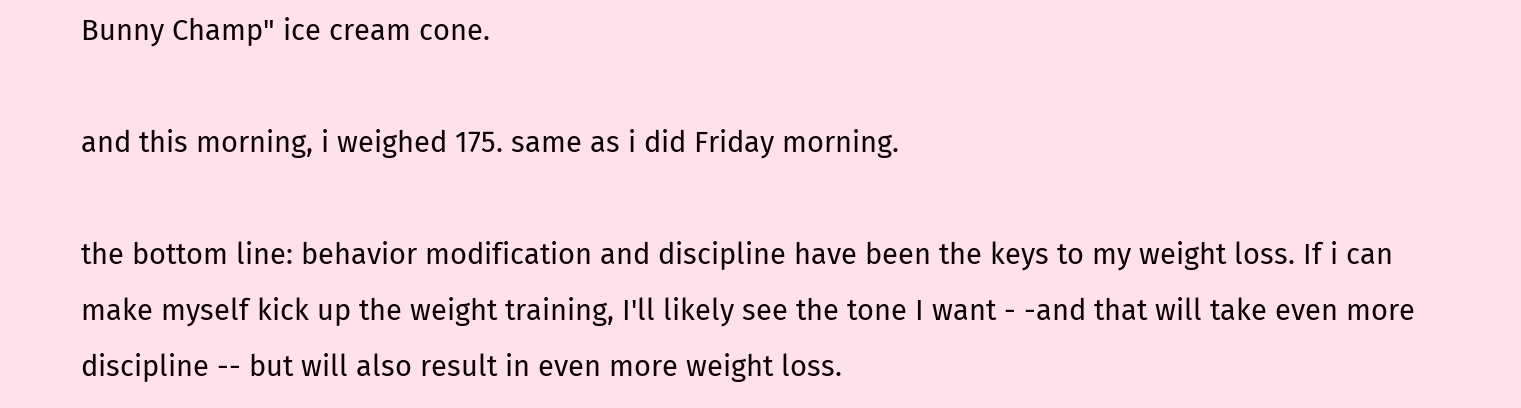Bunny Champ" ice cream cone.

and this morning, i weighed 175. same as i did Friday morning.

the bottom line: behavior modification and discipline have been the keys to my weight loss. If i can make myself kick up the weight training, I'll likely see the tone I want - -and that will take even more discipline -- but will also result in even more weight loss.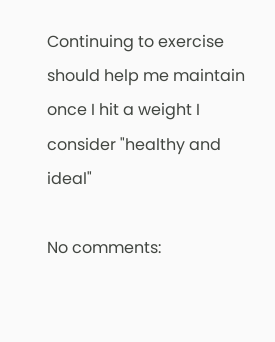Continuing to exercise should help me maintain once I hit a weight I consider "healthy and ideal"

No comments: